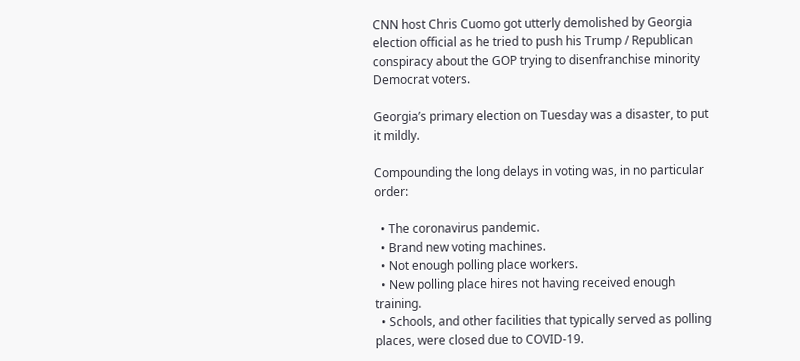CNN host Chris Cuomo got utterly demolished by Georgia election official as he tried to push his Trump / Republican conspiracy about the GOP trying to disenfranchise minority Democrat voters.

Georgia’s primary election on Tuesday was a disaster, to put it mildly.

Compounding the long delays in voting was, in no particular order:

  • The coronavirus pandemic.
  • Brand new voting machines.
  • Not enough polling place workers.
  • New polling place hires not having received enough training.
  • Schools, and other facilities that typically served as polling places, were closed due to COVID-19.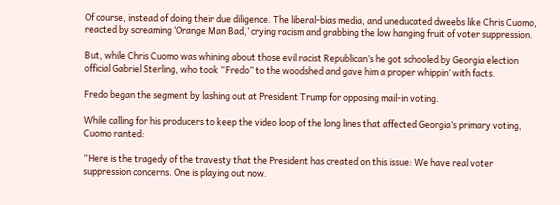Of course, instead of doing their due diligence. The liberal-bias media, and uneducated dweebs like Chris Cuomo, reacted by screaming ‘Orange Man Bad,’ crying racism and grabbing the low hanging fruit of voter suppression.

But, while Chris Cuomo was whining about those evil racist Republican’s he got schooled by Georgia election official Gabriel Sterling, who took “Fredo” to the woodshed and gave him a proper whippin’ with facts.

Fredo began the segment by lashing out at President Trump for opposing mail-in voting.

While calling for his producers to keep the video loop of the long lines that affected Georgia’s primary voting, Cuomo ranted:

“Here is the tragedy of the travesty that the President has created on this issue: We have real voter suppression concerns. One is playing out now.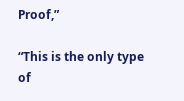Proof,”

“This is the only type of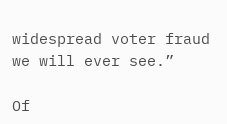widespread voter fraud we will ever see.”

Of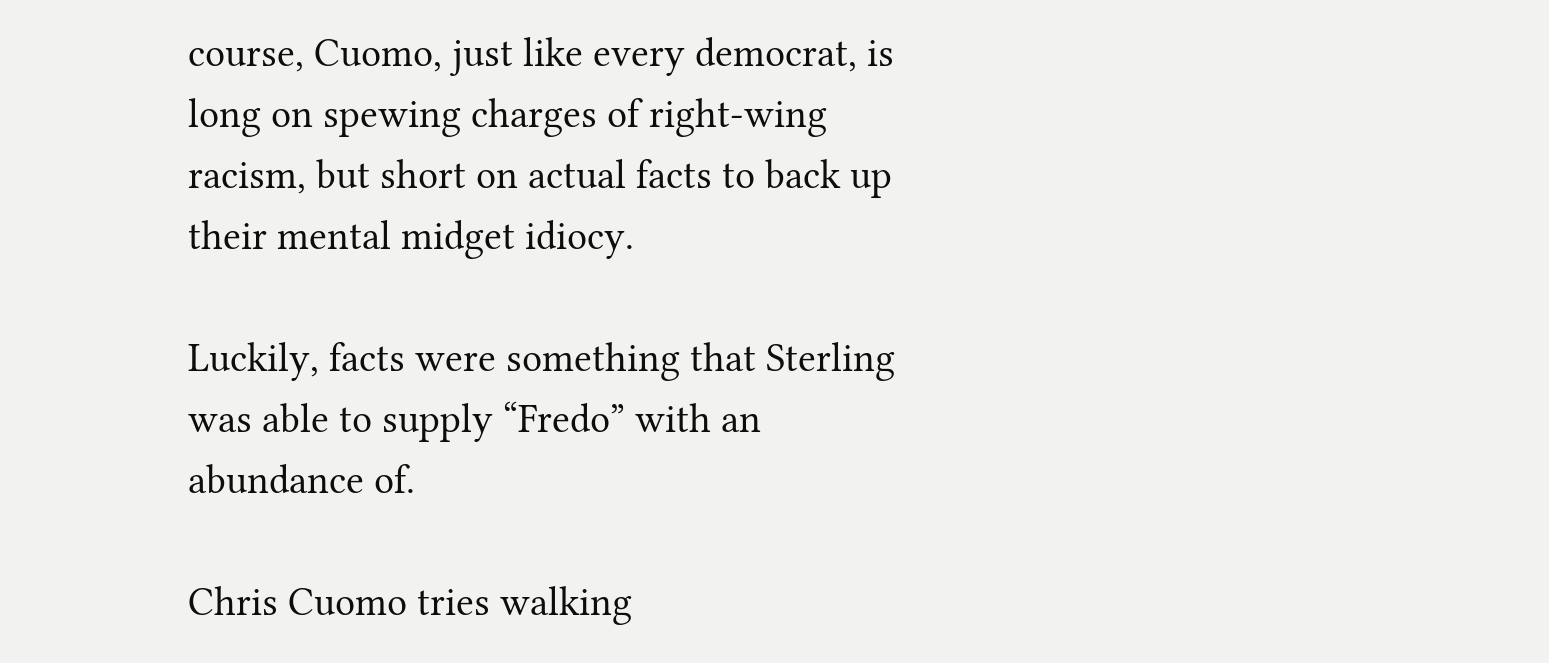course, Cuomo, just like every democrat, is long on spewing charges of right-wing racism, but short on actual facts to back up their mental midget idiocy.

Luckily, facts were something that Sterling was able to supply “Fredo” with an abundance of.

Chris Cuomo tries walking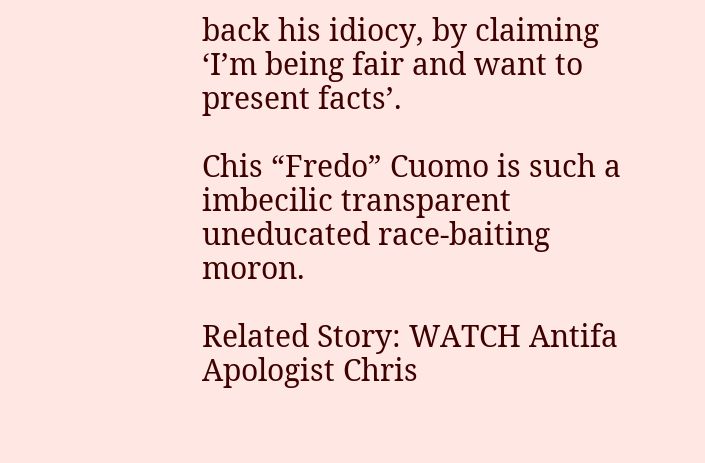back his idiocy, by claiming ‘I’m being fair and want to present facts’.

Chis “Fredo” Cuomo is such a imbecilic transparent uneducated race-baiting moron.

Related Story: WATCH Antifa Apologist Chris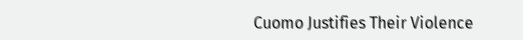Cuomo Justifies Their Violence